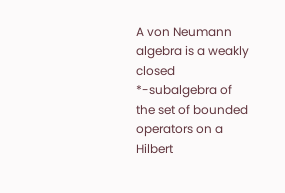A von Neumann algebra is a weakly closed *-subalgebra of the set of bounded operators on a Hilbert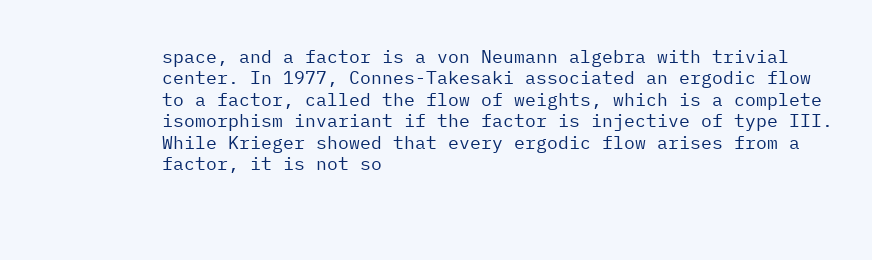space, and a factor is a von Neumann algebra with trivial center. In 1977, Connes-Takesaki associated an ergodic flow to a factor, called the flow of weights, which is a complete isomorphism invariant if the factor is injective of type III. While Krieger showed that every ergodic flow arises from a factor, it is not so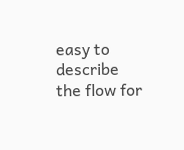easy to describe the flow for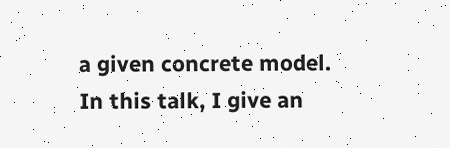a given concrete model. In this talk, I give an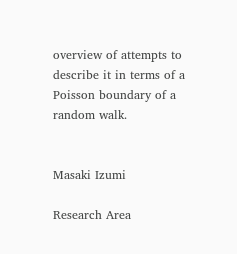overview of attempts to describe it in terms of a Poisson boundary of a random walk.


Masaki Izumi

Research Area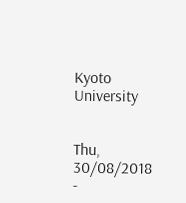Kyoto University


Thu, 30/08/2018 -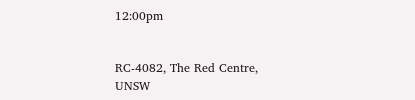12:00pm


RC-4082, The Red Centre, UNSW